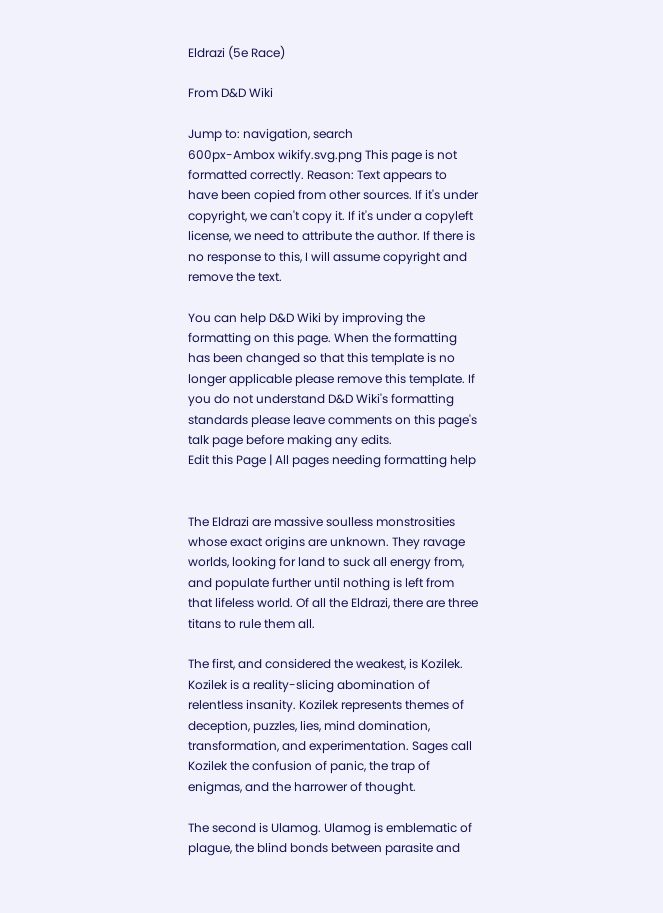Eldrazi (5e Race)

From D&D Wiki

Jump to: navigation, search
600px-Ambox wikify.svg.png This page is not formatted correctly. Reason: Text appears to have been copied from other sources. If it's under copyright, we can't copy it. If it's under a copyleft license, we need to attribute the author. If there is no response to this, I will assume copyright and remove the text.

You can help D&D Wiki by improving the formatting on this page. When the formatting has been changed so that this template is no longer applicable please remove this template. If you do not understand D&D Wiki's formatting standards please leave comments on this page's talk page before making any edits.
Edit this Page | All pages needing formatting help


The Eldrazi are massive soulless monstrosities whose exact origins are unknown. They ravage worlds, looking for land to suck all energy from, and populate further until nothing is left from that lifeless world. Of all the Eldrazi, there are three titans to rule them all.

The first, and considered the weakest, is Kozilek. Kozilek is a reality-slicing abomination of relentless insanity. Kozilek represents themes of deception, puzzles, lies, mind domination, transformation, and experimentation. Sages call Kozilek the confusion of panic, the trap of enigmas, and the harrower of thought.

The second is Ulamog. Ulamog is emblematic of plague, the blind bonds between parasite and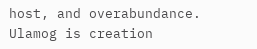host, and overabundance. Ulamog is creation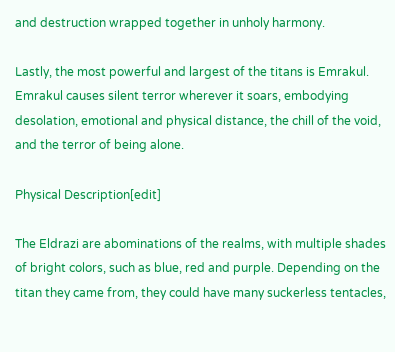and destruction wrapped together in unholy harmony.

Lastly, the most powerful and largest of the titans is Emrakul. Emrakul causes silent terror wherever it soars, embodying desolation, emotional and physical distance, the chill of the void, and the terror of being alone.

Physical Description[edit]

The Eldrazi are abominations of the realms, with multiple shades of bright colors, such as blue, red and purple. Depending on the titan they came from, they could have many suckerless tentacles,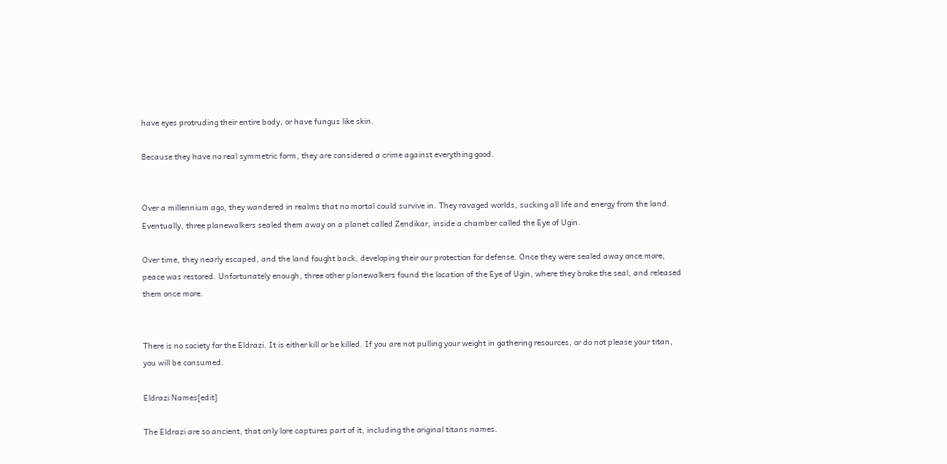have eyes protruding their entire body, or have fungus like skin.

Because they have no real symmetric form, they are considered a crime against everything good.


Over a millennium ago, they wandered in realms that no mortal could survive in. They ravaged worlds, sucking all life and energy from the land. Eventually, three planewalkers sealed them away on a planet called Zendikar, inside a chamber called the Eye of Ugin.

Over time, they nearly escaped, and the land fought back, developing their our protection for defense. Once they were sealed away once more, peace was restored. Unfortunately enough, three other planewalkers found the location of the Eye of Ugin, where they broke the seal, and released them once more.


There is no society for the Eldrazi. It is either kill or be killed. If you are not pulling your weight in gathering resources, or do not please your titan, you will be consumed.

Eldrazi Names[edit]

The Eldrazi are so ancient, that only lore captures part of it, including the original titans names.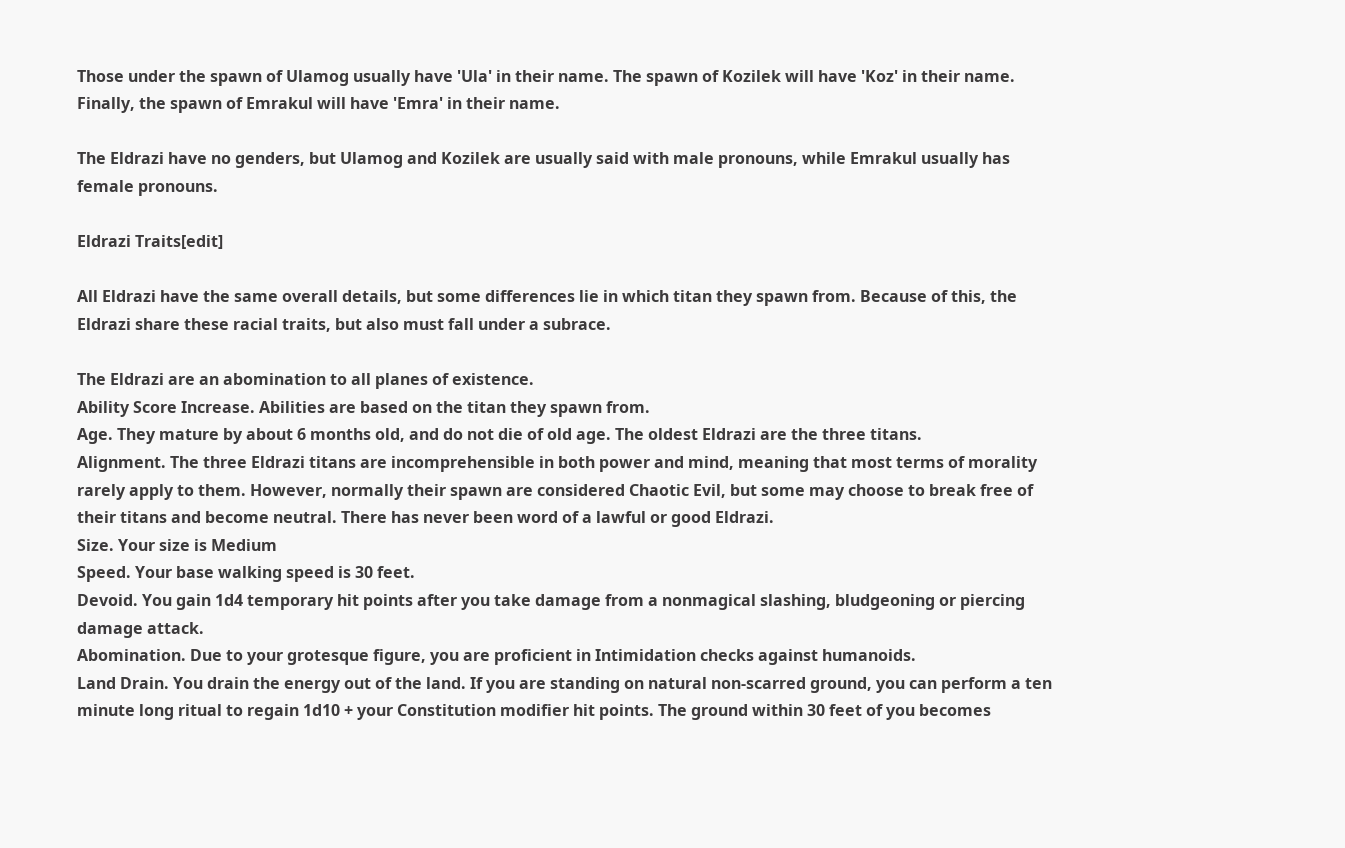Those under the spawn of Ulamog usually have 'Ula' in their name. The spawn of Kozilek will have 'Koz' in their name. Finally, the spawn of Emrakul will have 'Emra' in their name.

The Eldrazi have no genders, but Ulamog and Kozilek are usually said with male pronouns, while Emrakul usually has female pronouns.

Eldrazi Traits[edit]

All Eldrazi have the same overall details, but some differences lie in which titan they spawn from. Because of this, the Eldrazi share these racial traits, but also must fall under a subrace.

The Eldrazi are an abomination to all planes of existence.
Ability Score Increase. Abilities are based on the titan they spawn from.
Age. They mature by about 6 months old, and do not die of old age. The oldest Eldrazi are the three titans.
Alignment. The three Eldrazi titans are incomprehensible in both power and mind, meaning that most terms of morality rarely apply to them. However, normally their spawn are considered Chaotic Evil, but some may choose to break free of their titans and become neutral. There has never been word of a lawful or good Eldrazi.
Size. Your size is Medium
Speed. Your base walking speed is 30 feet.
Devoid. You gain 1d4 temporary hit points after you take damage from a nonmagical slashing, bludgeoning or piercing damage attack.
Abomination. Due to your grotesque figure, you are proficient in Intimidation checks against humanoids.
Land Drain. You drain the energy out of the land. If you are standing on natural non-scarred ground, you can perform a ten minute long ritual to regain 1d10 + your Constitution modifier hit points. The ground within 30 feet of you becomes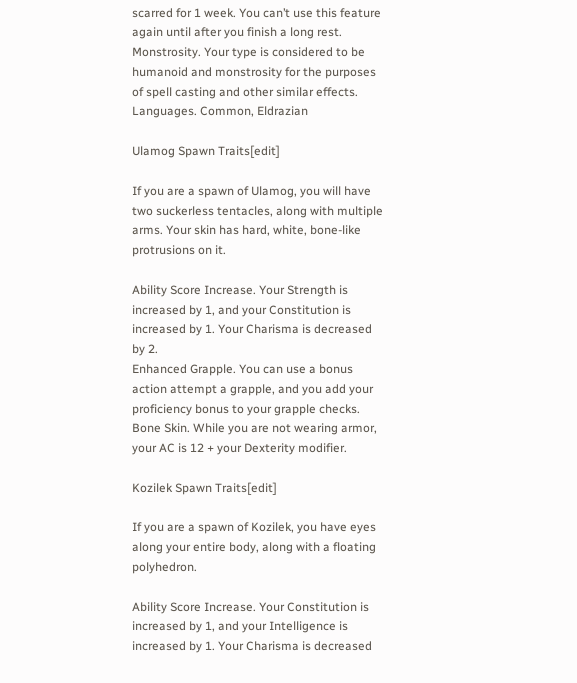scarred for 1 week. You can’t use this feature again until after you finish a long rest.
Monstrosity. Your type is considered to be humanoid and monstrosity for the purposes of spell casting and other similar effects.
Languages. Common, Eldrazian

Ulamog Spawn Traits[edit]

If you are a spawn of Ulamog, you will have two suckerless tentacles, along with multiple arms. Your skin has hard, white, bone-like protrusions on it.

Ability Score Increase. Your Strength is increased by 1, and your Constitution is increased by 1. Your Charisma is decreased by 2.
Enhanced Grapple. You can use a bonus action attempt a grapple, and you add your proficiency bonus to your grapple checks.
Bone Skin. While you are not wearing armor, your AC is 12 + your Dexterity modifier.

Kozilek Spawn Traits[edit]

If you are a spawn of Kozilek, you have eyes along your entire body, along with a floating polyhedron.

Ability Score Increase. Your Constitution is increased by 1, and your Intelligence is increased by 1. Your Charisma is decreased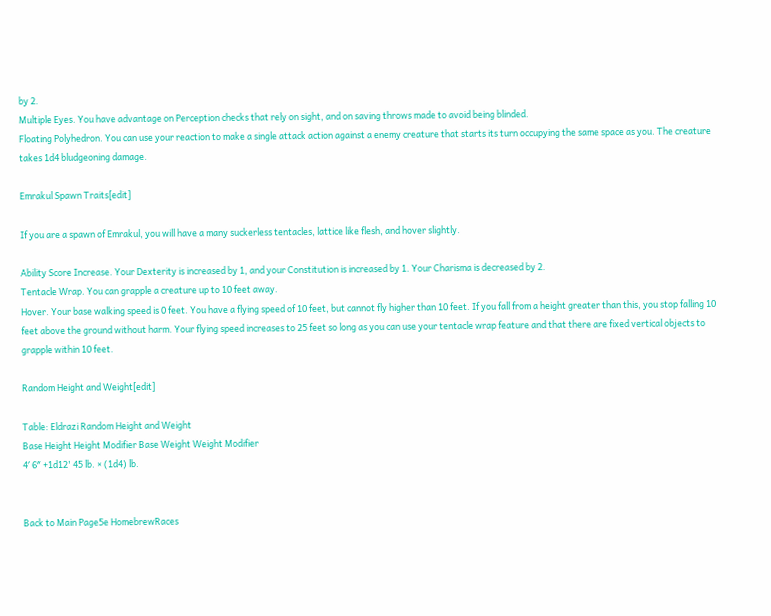by 2.
Multiple Eyes. You have advantage on Perception checks that rely on sight, and on saving throws made to avoid being blinded.
Floating Polyhedron. You can use your reaction to make a single attack action against a enemy creature that starts its turn occupying the same space as you. The creature takes 1d4 bludgeoning damage.

Emrakul Spawn Traits[edit]

If you are a spawn of Emrakul, you will have a many suckerless tentacles, lattice like flesh, and hover slightly.

Ability Score Increase. Your Dexterity is increased by 1, and your Constitution is increased by 1. Your Charisma is decreased by 2.
Tentacle Wrap. You can grapple a creature up to 10 feet away.
Hover. Your base walking speed is 0 feet. You have a flying speed of 10 feet, but cannot fly higher than 10 feet. If you fall from a height greater than this, you stop falling 10 feet above the ground without harm. Your flying speed increases to 25 feet so long as you can use your tentacle wrap feature and that there are fixed vertical objects to grapple within 10 feet.

Random Height and Weight[edit]

Table: Eldrazi Random Height and Weight
Base Height Height Modifier Base Weight Weight Modifier
4′ 6″ +1d12' 45 lb. × (1d4) lb.


Back to Main Page5e HomebrewRaces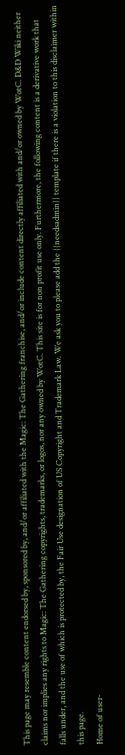This page may resemble content endorsed by, sponsored by, and/or affiliated with the Magic: The Gathering franchise, and/or include content directly affiliated with and/or owned by WotC. D&D Wiki neither claims nor implies any rights to Magic: The Gathering copyrights, trademarks, or logos, nor any owned by WotC. This site is for non profit use only. Furthermore, the following content is a derivative work that falls under, and the use of which is protected by, the Fair Use designation of US Copyright and Trademark Law. We ask you to please add the {{needsadmin}} template if there is a violation to this disclaimer within this page.
Home of user-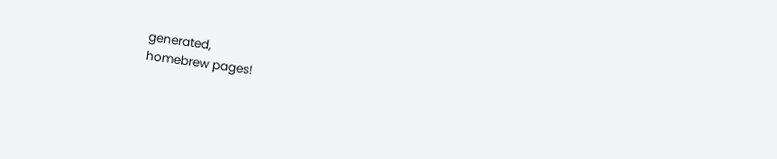generated,
homebrew pages!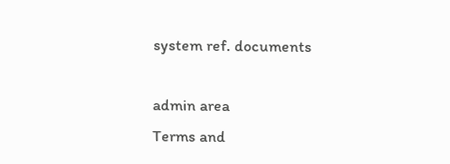system ref. documents

admin area
Terms and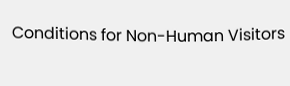Conditions for Non-Human Visitors